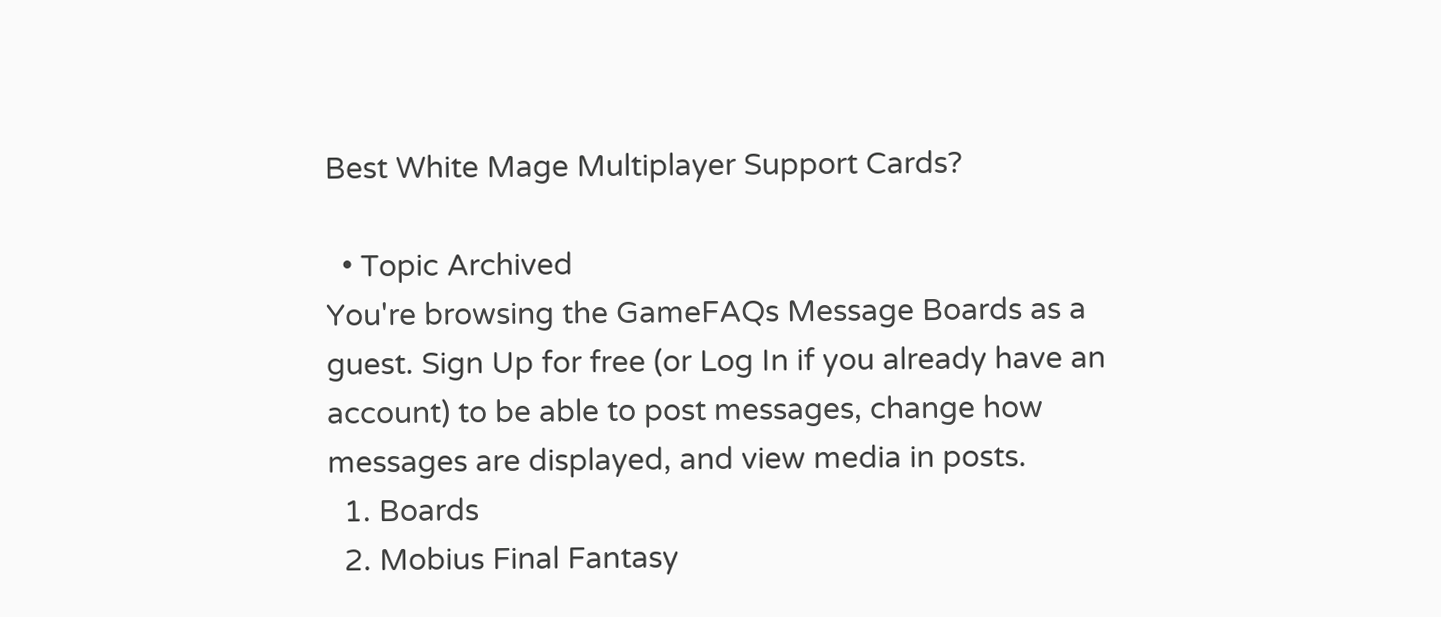Best White Mage Multiplayer Support Cards?

  • Topic Archived
You're browsing the GameFAQs Message Boards as a guest. Sign Up for free (or Log In if you already have an account) to be able to post messages, change how messages are displayed, and view media in posts.
  1. Boards
  2. Mobius Final Fantasy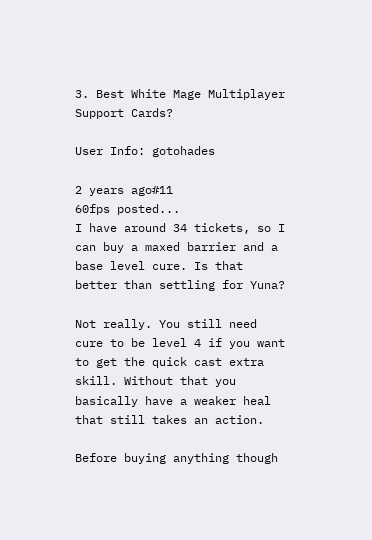3. Best White Mage Multiplayer Support Cards?

User Info: gotohades

2 years ago#11
60fps posted...
I have around 34 tickets, so I can buy a maxed barrier and a base level cure. Is that better than settling for Yuna?

Not really. You still need cure to be level 4 if you want to get the quick cast extra skill. Without that you basically have a weaker heal that still takes an action.

Before buying anything though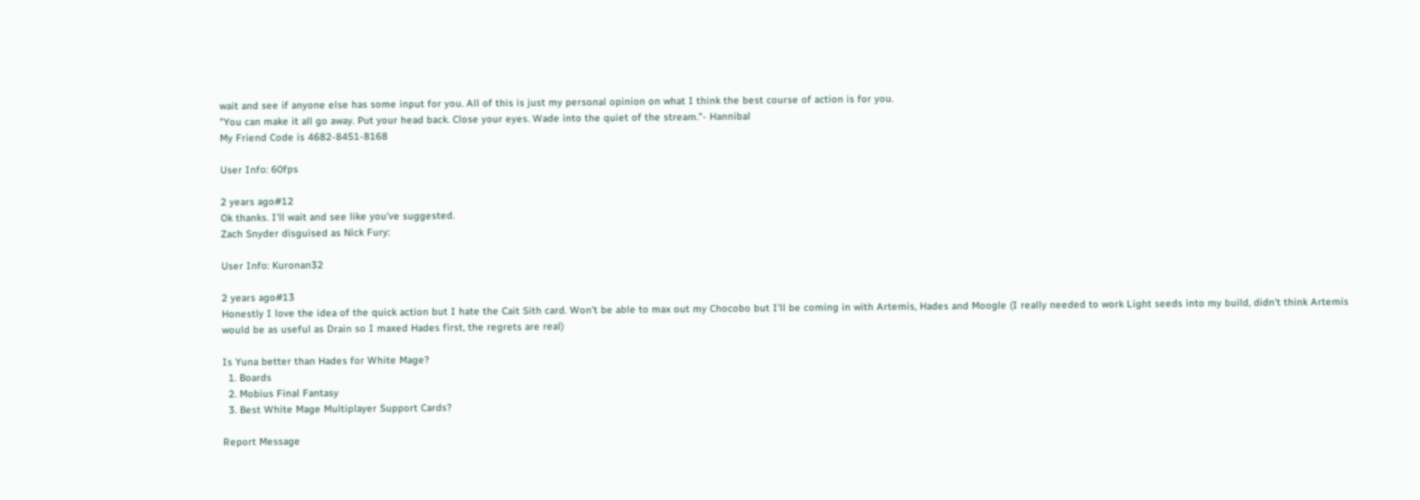wait and see if anyone else has some input for you. All of this is just my personal opinion on what I think the best course of action is for you.
"You can make it all go away. Put your head back. Close your eyes. Wade into the quiet of the stream."- Hannibal
My Friend Code is 4682-8451-8168

User Info: 60fps

2 years ago#12
Ok thanks. I'll wait and see like you've suggested.
Zach Snyder disguised as Nick Fury:

User Info: Kuronan32

2 years ago#13
Honestly I love the idea of the quick action but I hate the Cait Sith card. Won't be able to max out my Chocobo but I'll be coming in with Artemis, Hades and Moogle (I really needed to work Light seeds into my build, didn't think Artemis would be as useful as Drain so I maxed Hades first, the regrets are real)

Is Yuna better than Hades for White Mage?
  1. Boards
  2. Mobius Final Fantasy
  3. Best White Mage Multiplayer Support Cards?

Report Message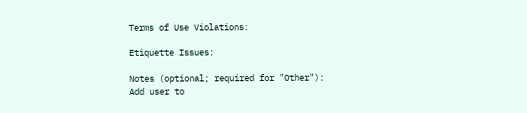Terms of Use Violations:

Etiquette Issues:

Notes (optional; required for "Other"):
Add user to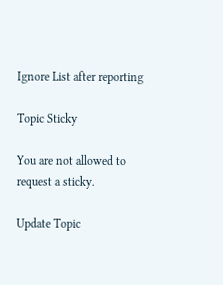Ignore List after reporting

Topic Sticky

You are not allowed to request a sticky.

Update Topic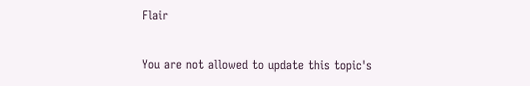Flair

You are not allowed to update this topic's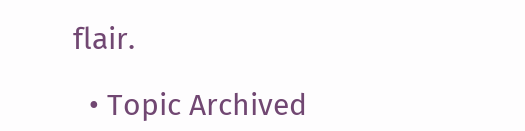flair.

  • Topic Archived